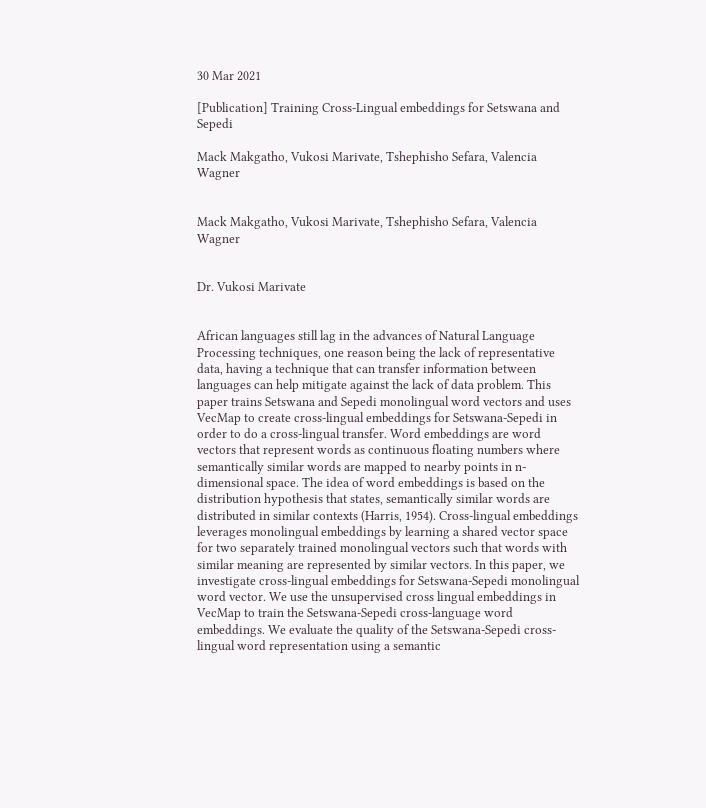30 Mar 2021

[Publication] Training Cross-Lingual embeddings for Setswana and Sepedi

Mack Makgatho, Vukosi Marivate, Tshephisho Sefara, Valencia Wagner


Mack Makgatho, Vukosi Marivate, Tshephisho Sefara, Valencia Wagner


Dr. Vukosi Marivate


African languages still lag in the advances of Natural Language Processing techniques, one reason being the lack of representative data, having a technique that can transfer information between languages can help mitigate against the lack of data problem. This paper trains Setswana and Sepedi monolingual word vectors and uses VecMap to create cross-lingual embeddings for Setswana-Sepedi in order to do a cross-lingual transfer. Word embeddings are word vectors that represent words as continuous floating numbers where semantically similar words are mapped to nearby points in n-dimensional space. The idea of word embeddings is based on the distribution hypothesis that states, semantically similar words are distributed in similar contexts (Harris, 1954). Cross-lingual embeddings leverages monolingual embeddings by learning a shared vector space for two separately trained monolingual vectors such that words with similar meaning are represented by similar vectors. In this paper, we investigate cross-lingual embeddings for Setswana-Sepedi monolingual word vector. We use the unsupervised cross lingual embeddings in VecMap to train the Setswana-Sepedi cross-language word embeddings. We evaluate the quality of the Setswana-Sepedi cross-lingual word representation using a semantic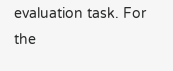evaluation task. For the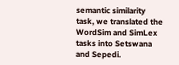semantic similarity task, we translated the WordSim and SimLex tasks into Setswana and Sepedi.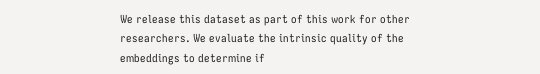We release this dataset as part of this work for other researchers. We evaluate the intrinsic quality of the embeddings to determine if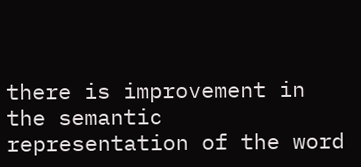there is improvement in the semantic representation of the word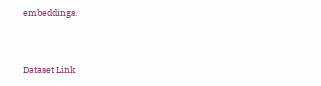embeddings.


Dataset Link